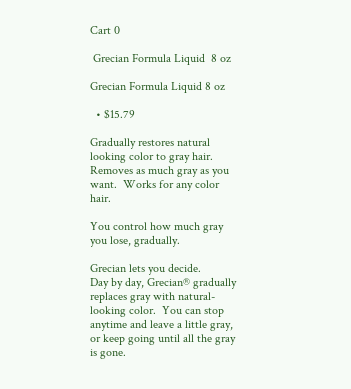Cart 0

 Grecian Formula Liquid  8 oz

Grecian Formula Liquid 8 oz

  • $15.79

Gradually restores natural looking color to gray hair.
Removes as much gray as you want.  Works for any color hair.

You control how much gray you lose, gradually.

Grecian lets you decide.
Day by day, Grecian® gradually replaces gray with natural-looking color.  You can stop anytime and leave a little gray, or keep going until all the gray is gone.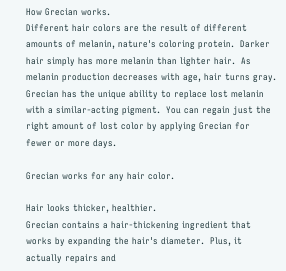How Grecian works.
Different hair colors are the result of different amounts of melanin, nature's coloring protein.  Darker hair simply has more melanin than lighter hair.  As melanin production decreases with age, hair turns gray.  Grecian has the unique ability to replace lost melanin with a similar-acting pigment.  You can regain just the right amount of lost color by applying Grecian for fewer or more days.

Grecian works for any hair color.

Hair looks thicker, healthier.
Grecian contains a hair-thickening ingredient that works by expanding the hair's diameter.  Plus, it actually repairs and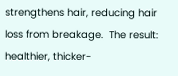strengthens hair, reducing hair loss from breakage.  The result:  healthier, thicker-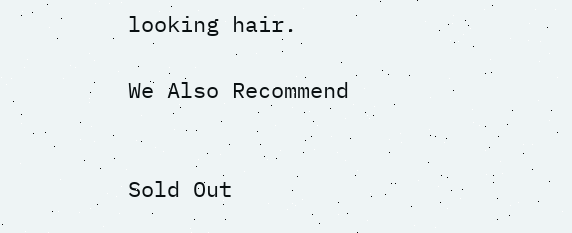looking hair.

We Also Recommend


Sold Out